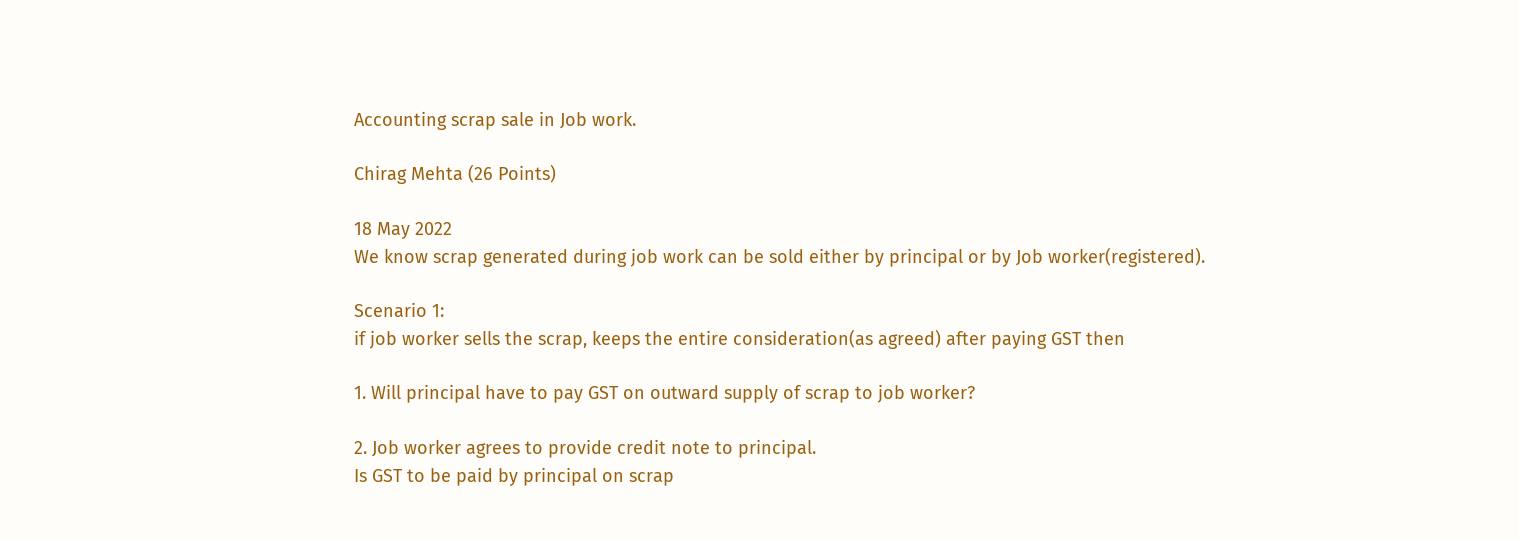Accounting scrap sale in Job work.

Chirag Mehta (26 Points)

18 May 2022
We know scrap generated during job work can be sold either by principal or by Job worker(registered).

Scenario 1:
if job worker sells the scrap, keeps the entire consideration(as agreed) after paying GST then

1. Will principal have to pay GST on outward supply of scrap to job worker?

2. Job worker agrees to provide credit note to principal.
Is GST to be paid by principal on scrap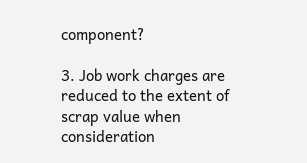component?

3. Job work charges are reduced to the extent of scrap value when consideration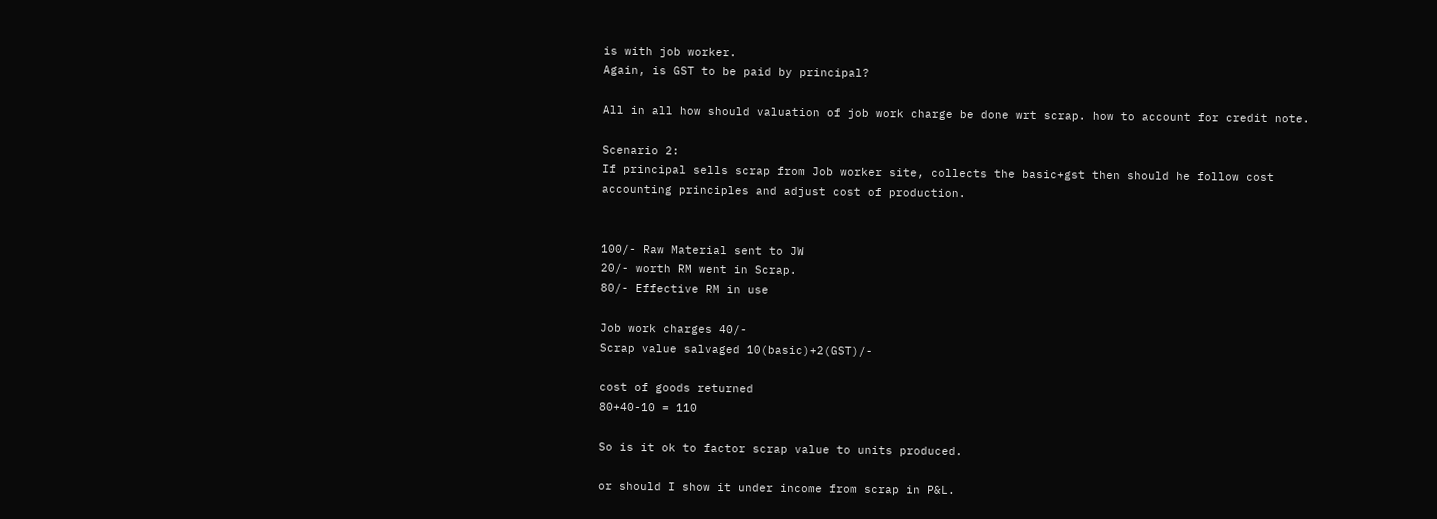is with job worker.
Again, is GST to be paid by principal?

All in all how should valuation of job work charge be done wrt scrap. how to account for credit note.

Scenario 2:
If principal sells scrap from Job worker site, collects the basic+gst then should he follow cost accounting principles and adjust cost of production.


100/- Raw Material sent to JW
20/- worth RM went in Scrap.
80/- Effective RM in use

Job work charges 40/-
Scrap value salvaged 10(basic)+2(GST)/-

cost of goods returned
80+40-10 = 110

So is it ok to factor scrap value to units produced.

or should I show it under income from scrap in P&L.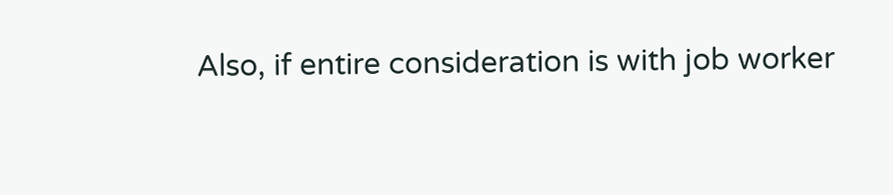Also, if entire consideration is with job worker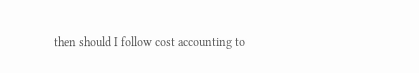then should I follow cost accounting to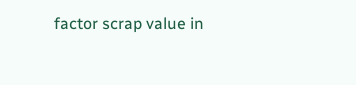factor scrap value in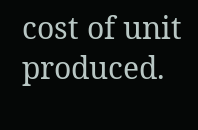cost of unit produced.